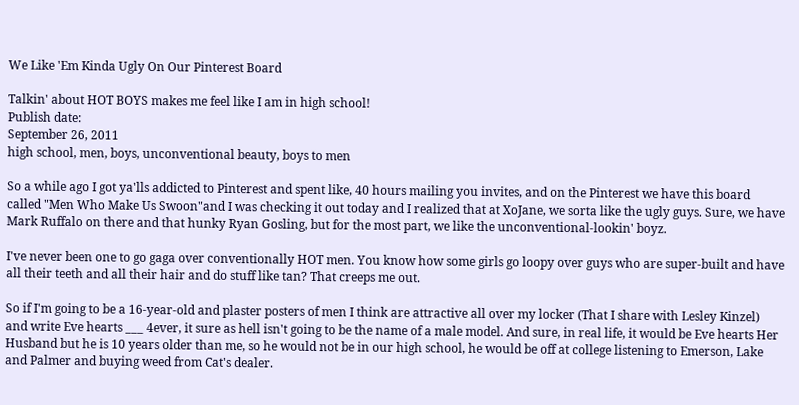We Like 'Em Kinda Ugly On Our Pinterest Board

Talkin' about HOT BOYS makes me feel like I am in high school!
Publish date:
September 26, 2011
high school, men, boys, unconventional beauty, boys to men

So a while ago I got ya'lls addicted to Pinterest and spent like, 40 hours mailing you invites, and on the Pinterest we have this board called "Men Who Make Us Swoon"and I was checking it out today and I realized that at XoJane, we sorta like the ugly guys. Sure, we have Mark Ruffalo on there and that hunky Ryan Gosling, but for the most part, we like the unconventional-lookin' boyz.

I've never been one to go gaga over conventionally HOT men. You know how some girls go loopy over guys who are super-built and have all their teeth and all their hair and do stuff like tan? That creeps me out.

So if I'm going to be a 16-year-old and plaster posters of men I think are attractive all over my locker (That I share with Lesley Kinzel) and write Eve hearts ___ 4ever, it sure as hell isn't going to be the name of a male model. And sure, in real life, it would be Eve hearts Her Husband but he is 10 years older than me, so he would not be in our high school, he would be off at college listening to Emerson, Lake and Palmer and buying weed from Cat's dealer.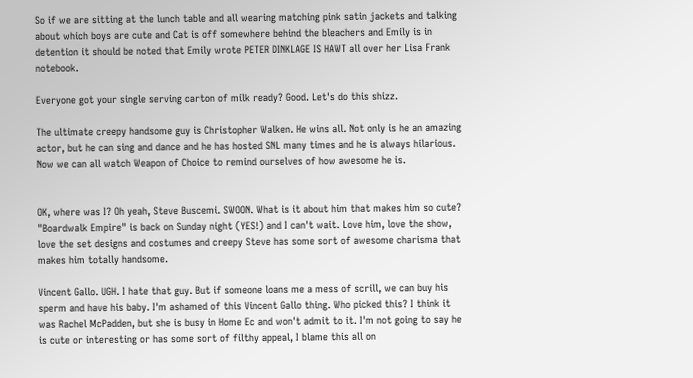So if we are sitting at the lunch table and all wearing matching pink satin jackets and talking about which boys are cute and Cat is off somewhere behind the bleachers and Emily is in detention it should be noted that Emily wrote PETER DINKLAGE IS HAWT all over her Lisa Frank notebook.

Everyone got your single serving carton of milk ready? Good. Let's do this shizz.

The ultimate creepy handsome guy is Christopher Walken. He wins all. Not only is he an amazing actor, but he can sing and dance and he has hosted SNL many times and he is always hilarious. Now we can all watch Weapon of Choice to remind ourselves of how awesome he is.


OK, where was I? Oh yeah, Steve Buscemi. SWOON. What is it about him that makes him so cute? "Boardwalk Empire" is back on Sunday night (YES!) and I can't wait. Love him, love the show, love the set designs and costumes and creepy Steve has some sort of awesome charisma that makes him totally handsome.

Vincent Gallo. UGH. I hate that guy. But if someone loans me a mess of scrill, we can buy his sperm and have his baby. I'm ashamed of this Vincent Gallo thing. Who picked this? I think it was Rachel McPadden, but she is busy in Home Ec and won't admit to it. I'm not going to say he is cute or interesting or has some sort of filthy appeal, I blame this all on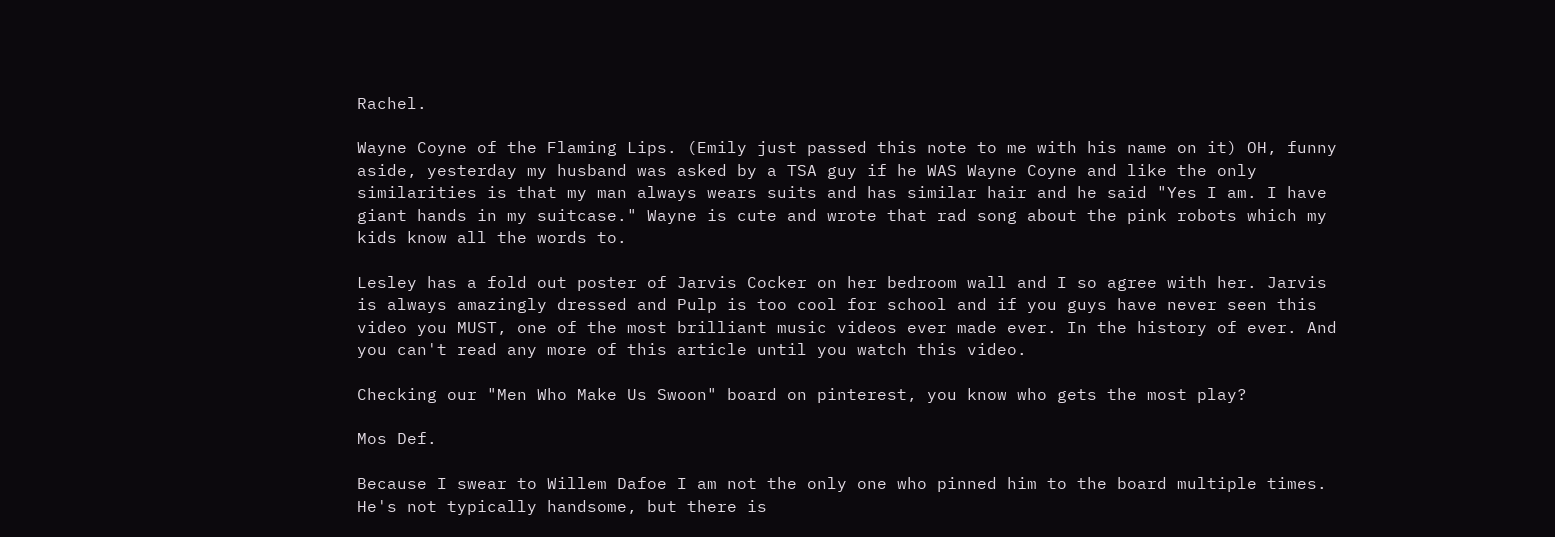Rachel.

Wayne Coyne of the Flaming Lips. (Emily just passed this note to me with his name on it) OH, funny aside, yesterday my husband was asked by a TSA guy if he WAS Wayne Coyne and like the only similarities is that my man always wears suits and has similar hair and he said "Yes I am. I have giant hands in my suitcase." Wayne is cute and wrote that rad song about the pink robots which my kids know all the words to.

Lesley has a fold out poster of Jarvis Cocker on her bedroom wall and I so agree with her. Jarvis is always amazingly dressed and Pulp is too cool for school and if you guys have never seen this video you MUST, one of the most brilliant music videos ever made ever. In the history of ever. And you can't read any more of this article until you watch this video.

Checking our "Men Who Make Us Swoon" board on pinterest, you know who gets the most play?

Mos Def.

Because I swear to Willem Dafoe I am not the only one who pinned him to the board multiple times. He's not typically handsome, but there is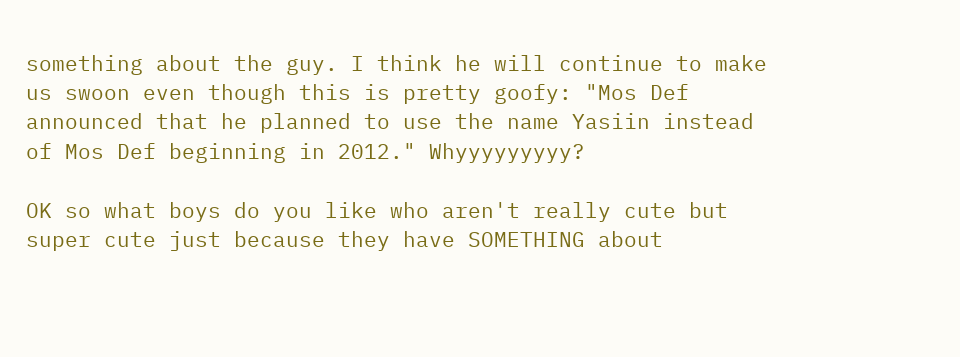something about the guy. I think he will continue to make us swoon even though this is pretty goofy: "Mos Def announced that he planned to use the name Yasiin instead of Mos Def beginning in 2012." Whyyyyyyyyy?

OK so what boys do you like who aren't really cute but super cute just because they have SOMETHING about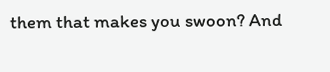them that makes you swoon? And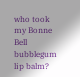who took my Bonne Bell bubblegum lip balm?